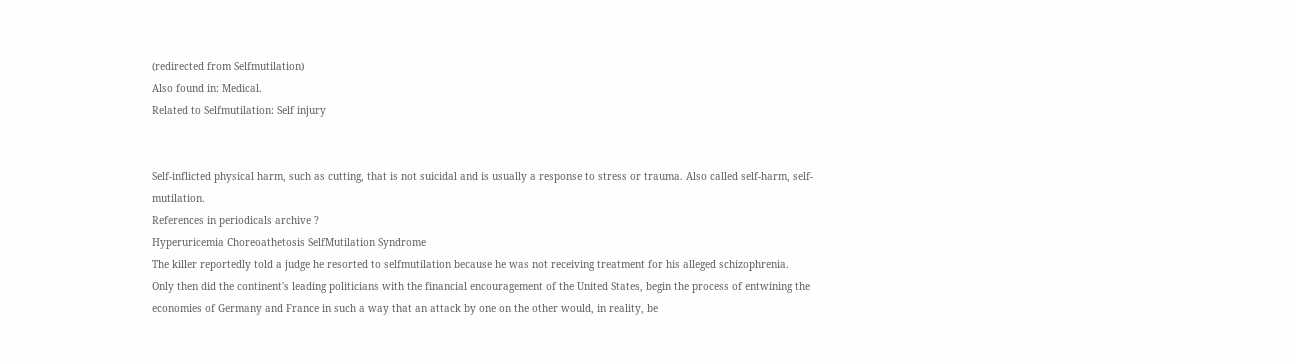(redirected from Selfmutilation)
Also found in: Medical.
Related to Selfmutilation: Self injury


Self-inflicted physical harm, such as cutting, that is not suicidal and is usually a response to stress or trauma. Also called self-harm, self-mutilation.
References in periodicals archive ?
Hyperuricemia Choreoathetosis SelfMutilation Syndrome
The killer reportedly told a judge he resorted to selfmutilation because he was not receiving treatment for his alleged schizophrenia.
Only then did the continent's leading politicians with the financial encouragement of the United States, begin the process of entwining the economies of Germany and France in such a way that an attack by one on the other would, in reality, be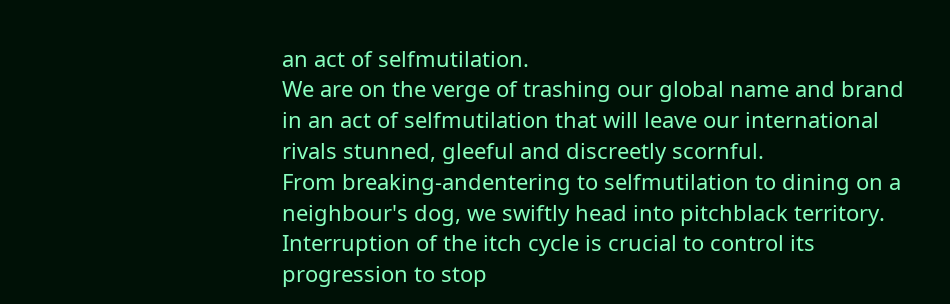an act of selfmutilation.
We are on the verge of trashing our global name and brand in an act of selfmutilation that will leave our international rivals stunned, gleeful and discreetly scornful.
From breaking-andentering to selfmutilation to dining on a neighbour's dog, we swiftly head into pitchblack territory.
Interruption of the itch cycle is crucial to control its progression to stop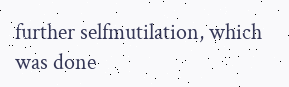further selfmutilation, which was done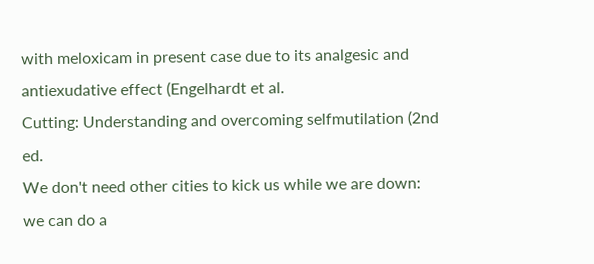with meloxicam in present case due to its analgesic and antiexudative effect (Engelhardt et al.
Cutting: Understanding and overcoming selfmutilation (2nd ed.
We don't need other cities to kick us while we are down: we can do a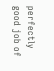perfectly good job of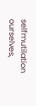selfmutilation ourselves,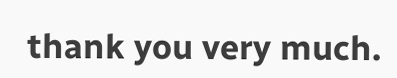thank you very much.